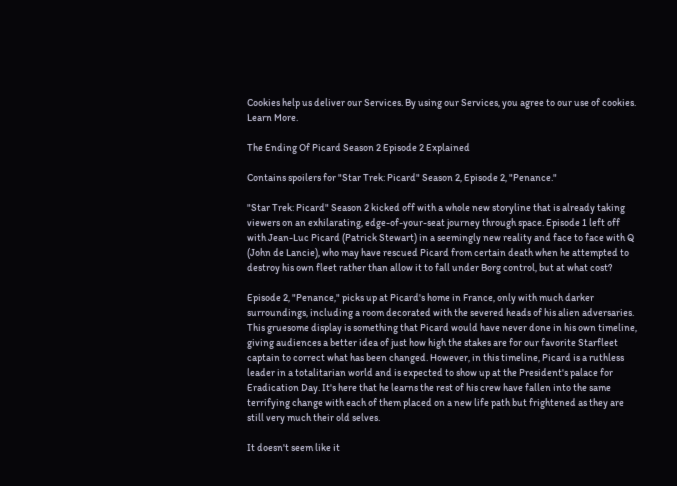Cookies help us deliver our Services. By using our Services, you agree to our use of cookies. Learn More.

The Ending Of Picard Season 2 Episode 2 Explained

Contains spoilers for "Star Trek: Picard" Season 2, Episode 2, "Penance."

"Star Trek: Picard" Season 2 kicked off with a whole new storyline that is already taking viewers on an exhilarating, edge-of-your-seat journey through space. Episode 1 left off with Jean-Luc Picard (Patrick Stewart) in a seemingly new reality and face to face with Q (John de Lancie), who may have rescued Picard from certain death when he attempted to destroy his own fleet rather than allow it to fall under Borg control, but at what cost?

Episode 2, "Penance," picks up at Picard's home in France, only with much darker surroundings, including a room decorated with the severed heads of his alien adversaries. This gruesome display is something that Picard would have never done in his own timeline, giving audiences a better idea of just how high the stakes are for our favorite Starfleet captain to correct what has been changed. However, in this timeline, Picard is a ruthless leader in a totalitarian world and is expected to show up at the President's palace for Eradication Day. It's here that he learns the rest of his crew have fallen into the same terrifying change with each of them placed on a new life path but frightened as they are still very much their old selves.

It doesn't seem like it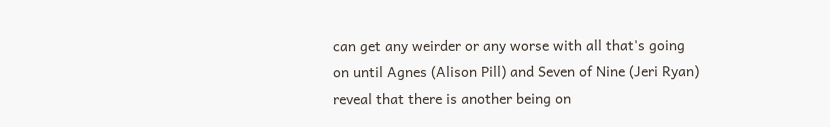can get any weirder or any worse with all that's going on until Agnes (Alison Pill) and Seven of Nine (Jeri Ryan) reveal that there is another being on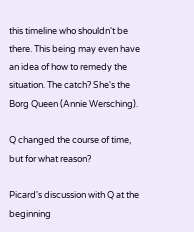this timeline who shouldn't be there. This being may even have an idea of how to remedy the situation. The catch? She's the Borg Queen (Annie Wersching).

Q changed the course of time, but for what reason?

Picard's discussion with Q at the beginning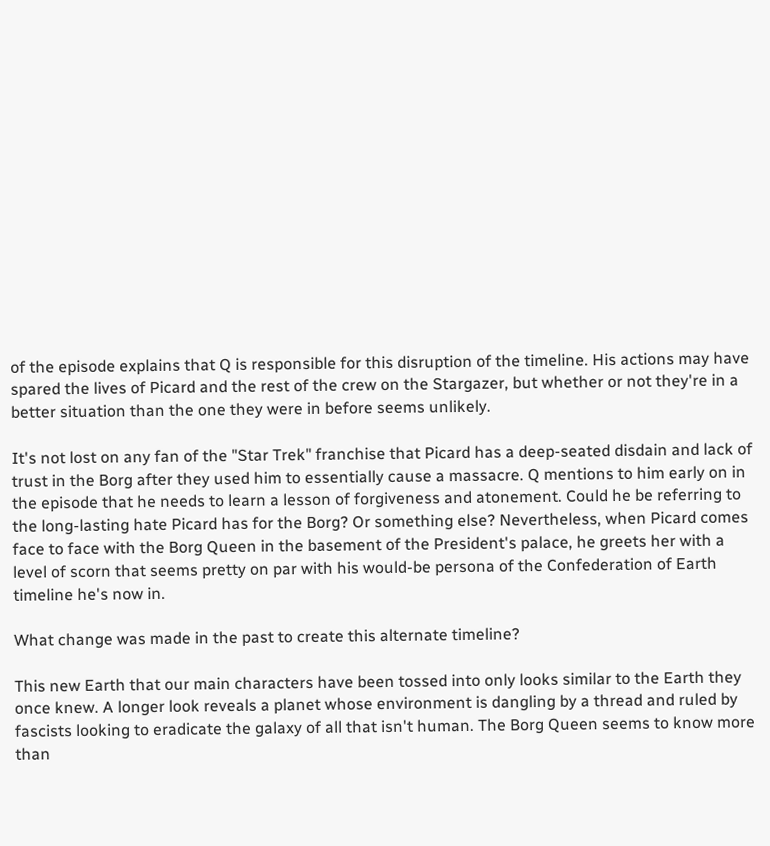of the episode explains that Q is responsible for this disruption of the timeline. His actions may have spared the lives of Picard and the rest of the crew on the Stargazer, but whether or not they're in a better situation than the one they were in before seems unlikely.

It's not lost on any fan of the "Star Trek" franchise that Picard has a deep-seated disdain and lack of trust in the Borg after they used him to essentially cause a massacre. Q mentions to him early on in the episode that he needs to learn a lesson of forgiveness and atonement. Could he be referring to the long-lasting hate Picard has for the Borg? Or something else? Nevertheless, when Picard comes face to face with the Borg Queen in the basement of the President's palace, he greets her with a level of scorn that seems pretty on par with his would-be persona of the Confederation of Earth timeline he's now in.

What change was made in the past to create this alternate timeline?

This new Earth that our main characters have been tossed into only looks similar to the Earth they once knew. A longer look reveals a planet whose environment is dangling by a thread and ruled by fascists looking to eradicate the galaxy of all that isn't human. The Borg Queen seems to know more than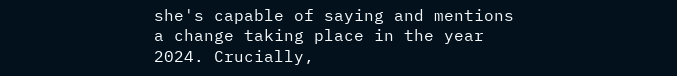she's capable of saying and mentions a change taking place in the year 2024. Crucially,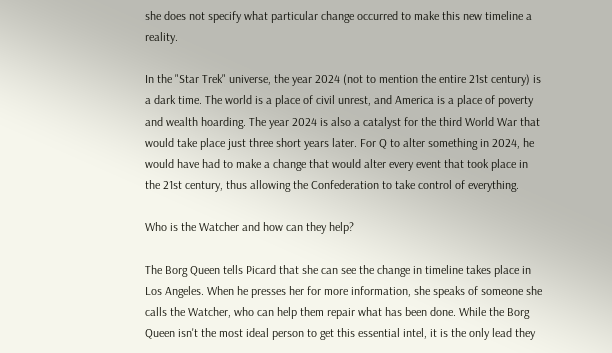she does not specify what particular change occurred to make this new timeline a reality.

In the "Star Trek" universe, the year 2024 (not to mention the entire 21st century) is a dark time. The world is a place of civil unrest, and America is a place of poverty and wealth hoarding. The year 2024 is also a catalyst for the third World War that would take place just three short years later. For Q to alter something in 2024, he would have had to make a change that would alter every event that took place in the 21st century, thus allowing the Confederation to take control of everything.

Who is the Watcher and how can they help?

The Borg Queen tells Picard that she can see the change in timeline takes place in Los Angeles. When he presses her for more information, she speaks of someone she calls the Watcher, who can help them repair what has been done. While the Borg Queen isn't the most ideal person to get this essential intel, it is the only lead they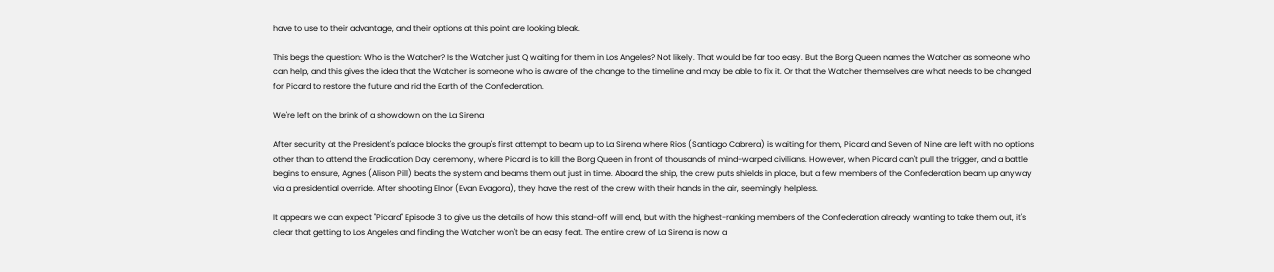have to use to their advantage, and their options at this point are looking bleak.

This begs the question: Who is the Watcher? Is the Watcher just Q waiting for them in Los Angeles? Not likely. That would be far too easy. But the Borg Queen names the Watcher as someone who can help, and this gives the idea that the Watcher is someone who is aware of the change to the timeline and may be able to fix it. Or that the Watcher themselves are what needs to be changed for Picard to restore the future and rid the Earth of the Confederation.

We're left on the brink of a showdown on the La Sirena

After security at the President's palace blocks the group's first attempt to beam up to La Sirena where Rios (Santiago Cabrera) is waiting for them, Picard and Seven of Nine are left with no options other than to attend the Eradication Day ceremony, where Picard is to kill the Borg Queen in front of thousands of mind-warped civilians. However, when Picard can't pull the trigger, and a battle begins to ensure, Agnes (Alison Pill) beats the system and beams them out just in time. Aboard the ship, the crew puts shields in place, but a few members of the Confederation beam up anyway via a presidential override. After shooting Elnor (Evan Evagora), they have the rest of the crew with their hands in the air, seemingly helpless.

It appears we can expect "Picard" Episode 3 to give us the details of how this stand-off will end, but with the highest-ranking members of the Confederation already wanting to take them out, it's clear that getting to Los Angeles and finding the Watcher won't be an easy feat. The entire crew of La Sirena is now a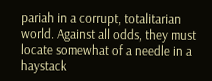pariah in a corrupt, totalitarian world. Against all odds, they must locate somewhat of a needle in a haystack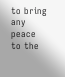to bring any peace to the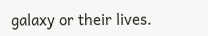galaxy or their lives.